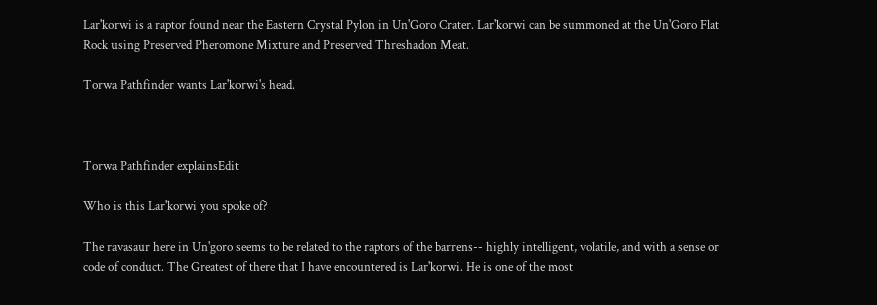Lar'korwi is a raptor found near the Eastern Crystal Pylon in Un'Goro Crater. Lar'korwi can be summoned at the Un'Goro Flat Rock using Preserved Pheromone Mixture and Preserved Threshadon Meat.

Torwa Pathfinder wants Lar'korwi's head.



Torwa Pathfinder explainsEdit

Who is this Lar'korwi you spoke of?

The ravasaur here in Un'goro seems to be related to the raptors of the barrens-- highly intelligent, volatile, and with a sense or code of conduct. The Greatest of there that I have encountered is Lar'korwi. He is one of the most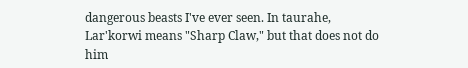dangerous beasts I've ever seen. In taurahe, Lar'korwi means "Sharp Claw," but that does not do him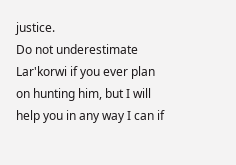justice.
Do not underestimate Lar'korwi if you ever plan on hunting him, but I will help you in any way I can if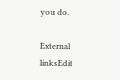you do.

External linksEdit